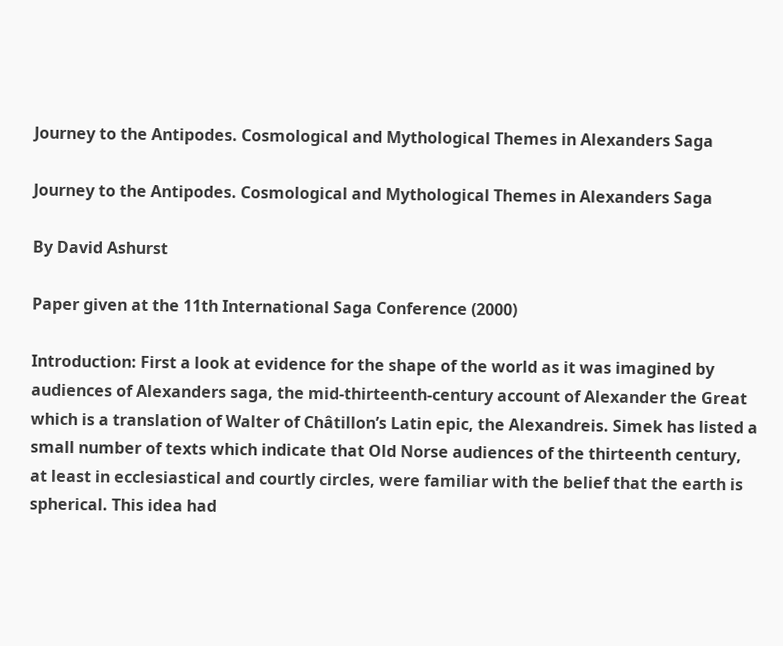Journey to the Antipodes. Cosmological and Mythological Themes in Alexanders Saga

Journey to the Antipodes. Cosmological and Mythological Themes in Alexanders Saga

By David Ashurst

Paper given at the 11th International Saga Conference (2000)

Introduction: First a look at evidence for the shape of the world as it was imagined by audiences of Alexanders saga, the mid-thirteenth-century account of Alexander the Great which is a translation of Walter of Châtillon’s Latin epic, the Alexandreis. Simek has listed a small number of texts which indicate that Old Norse audiences of the thirteenth century, at least in ecclesiastical and courtly circles, were familiar with the belief that the earth is spherical. This idea had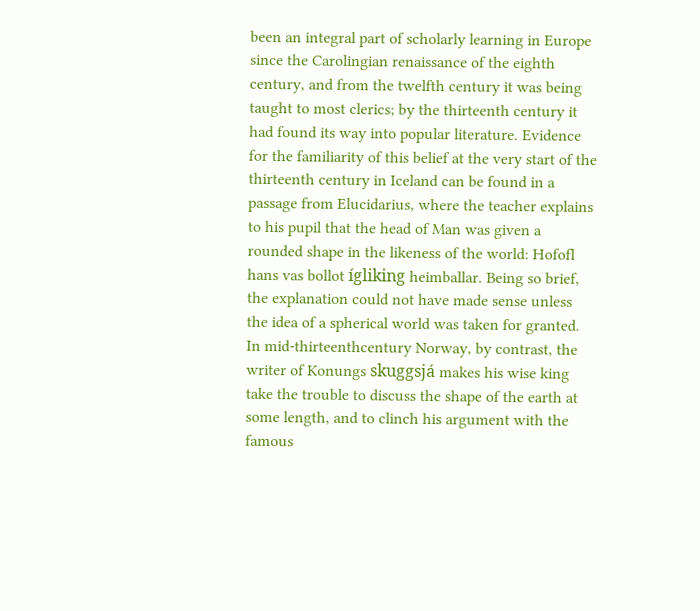been an integral part of scholarly learning in Europe since the Carolingian renaissance of the eighth century, and from the twelfth century it was being taught to most clerics; by the thirteenth century it had found its way into popular literature. Evidence for the familiarity of this belief at the very start of the thirteenth century in Iceland can be found in a passage from Elucidarius, where the teacher explains to his pupil that the head of Man was given a rounded shape in the likeness of the world: Hofofl hans vas bollot ígliking heimballar. Being so brief, the explanation could not have made sense unless the idea of a spherical world was taken for granted. In mid-thirteenthcentury Norway, by contrast, the writer of Konungs skuggsjá makes his wise king take the trouble to discuss the shape of the earth at some length, and to clinch his argument with the famous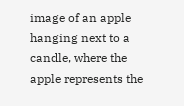image of an apple hanging next to a candle, where the apple represents the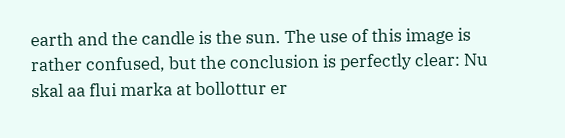earth and the candle is the sun. The use of this image is rather confused, but the conclusion is perfectly clear: Nu skal aa flui marka at bollottur er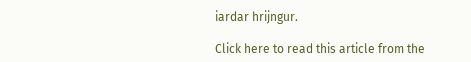iardar hrijngur.

Click here to read this article from the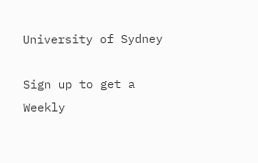University of Sydney

Sign up to get a Weekly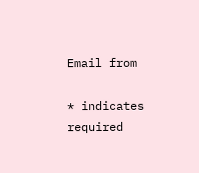Email from

* indicates required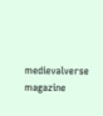medievalverse magazine